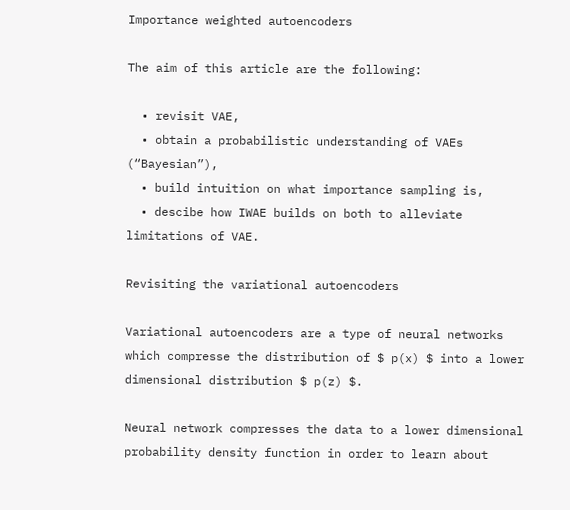Importance weighted autoencoders

The aim of this article are the following:

  • revisit VAE,
  • obtain a probabilistic understanding of VAEs (“Bayesian”),
  • build intuition on what importance sampling is,
  • descibe how IWAE builds on both to alleviate limitations of VAE.

Revisiting the variational autoencoders

Variational autoencoders are a type of neural networks which compresse the distribution of $ p(x) $ into a lower dimensional distribution $ p(z) $.

Neural network compresses the data to a lower dimensional probability density function in order to learn about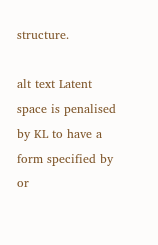structure.

alt text Latent space is penalised by KL to have a form specified by or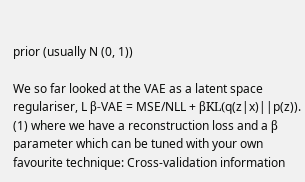prior (usually N (0, 1))

We so far looked at the VAE as a latent space regulariser, L β-VAE = MSE/NLL + βKL(q(z|x)||p(z)). (1) where we have a reconstruction loss and a β parameter which can be tuned with your own favourite technique: Cross-validation information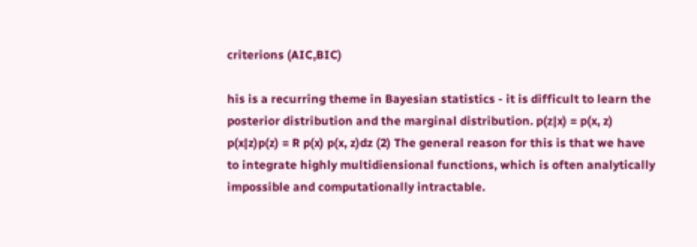criterions (AIC,BIC)

his is a recurring theme in Bayesian statistics - it is difficult to learn the posterior distribution and the marginal distribution. p(z|x) = p(x, z) p(x|z)p(z) = R p(x) p(x, z)dz (2) The general reason for this is that we have to integrate highly multidiensional functions, which is often analytically impossible and computationally intractable.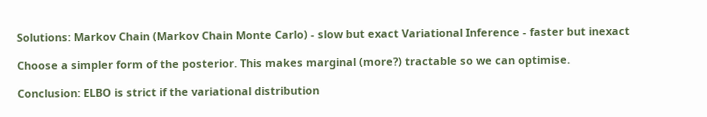Solutions: Markov Chain (Markov Chain Monte Carlo) - slow but exact Variational Inference - faster but inexact

Choose a simpler form of the posterior. This makes marginal (more?) tractable so we can optimise.

Conclusion: ELBO is strict if the variational distribution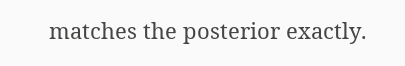matches the posterior exactly.